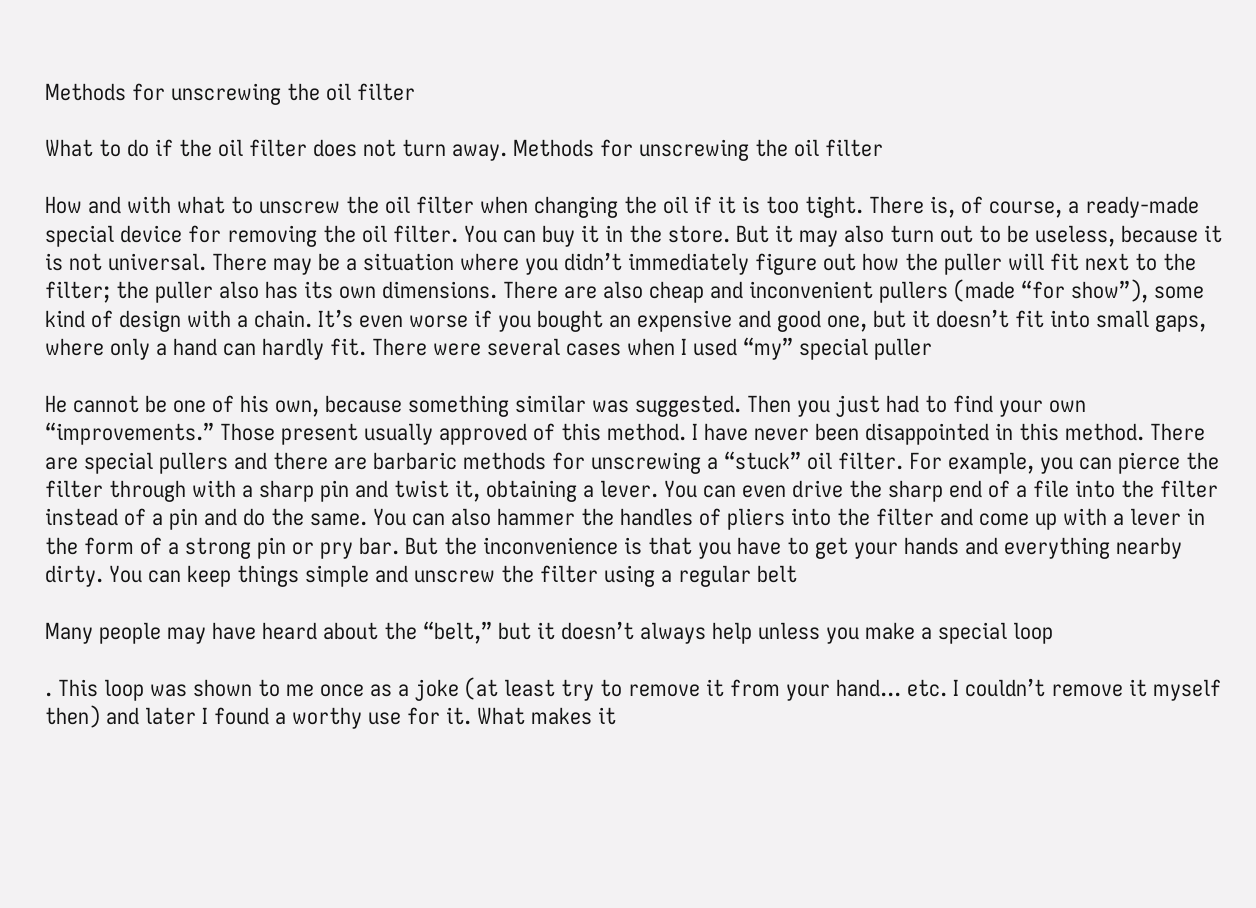Methods for unscrewing the oil filter

What to do if the oil filter does not turn away. Methods for unscrewing the oil filter

How and with what to unscrew the oil filter when changing the oil if it is too tight. There is, of course, a ready-made special device for removing the oil filter. You can buy it in the store. But it may also turn out to be useless, because it is not universal. There may be a situation where you didn’t immediately figure out how the puller will fit next to the filter; the puller also has its own dimensions. There are also cheap and inconvenient pullers (made “for show”), some kind of design with a chain. It’s even worse if you bought an expensive and good one, but it doesn’t fit into small gaps, where only a hand can hardly fit. There were several cases when I used “my” special puller

He cannot be one of his own, because something similar was suggested. Then you just had to find your own “improvements.” Those present usually approved of this method. I have never been disappointed in this method. There are special pullers and there are barbaric methods for unscrewing a “stuck” oil filter. For example, you can pierce the filter through with a sharp pin and twist it, obtaining a lever. You can even drive the sharp end of a file into the filter instead of a pin and do the same. You can also hammer the handles of pliers into the filter and come up with a lever in the form of a strong pin or pry bar. But the inconvenience is that you have to get your hands and everything nearby dirty. You can keep things simple and unscrew the filter using a regular belt

Many people may have heard about the “belt,” but it doesn’t always help unless you make a special loop

. This loop was shown to me once as a joke (at least try to remove it from your hand... etc. I couldn’t remove it myself then) and later I found a worthy use for it. What makes it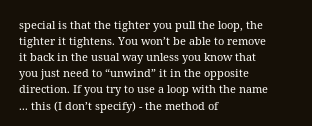special is that the tighter you pull the loop, the tighter it tightens. You won’t be able to remove it back in the usual way unless you know that you just need to “unwind” it in the opposite direction. If you try to use a loop with the name ... this (I don’t specify) - the method of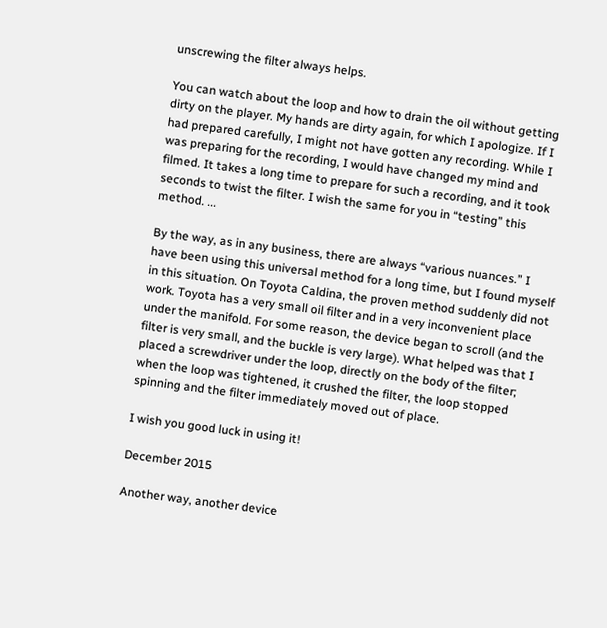unscrewing the filter always helps.

You can watch about the loop and how to drain the oil without getting dirty on the player. My hands are dirty again, for which I apologize. If I had prepared carefully, I might not have gotten any recording. While I was preparing for the recording, I would have changed my mind and filmed. It takes a long time to prepare for such a recording, and it took seconds to twist the filter. I wish the same for you in “testing” this method. ...

By the way, as in any business, there are always “various nuances.” I have been using this universal method for a long time, but I found myself in this situation. On Toyota Caldina, the proven method suddenly did not work. Toyota has a very small oil filter and in a very inconvenient place under the manifold. For some reason, the device began to scroll (and the filter is very small, and the buckle is very large). What helped was that I placed a screwdriver under the loop, directly on the body of the filter; when the loop was tightened, it crushed the filter, the loop stopped spinning and the filter immediately moved out of place.

I wish you good luck in using it!

December 2015

Another way, another device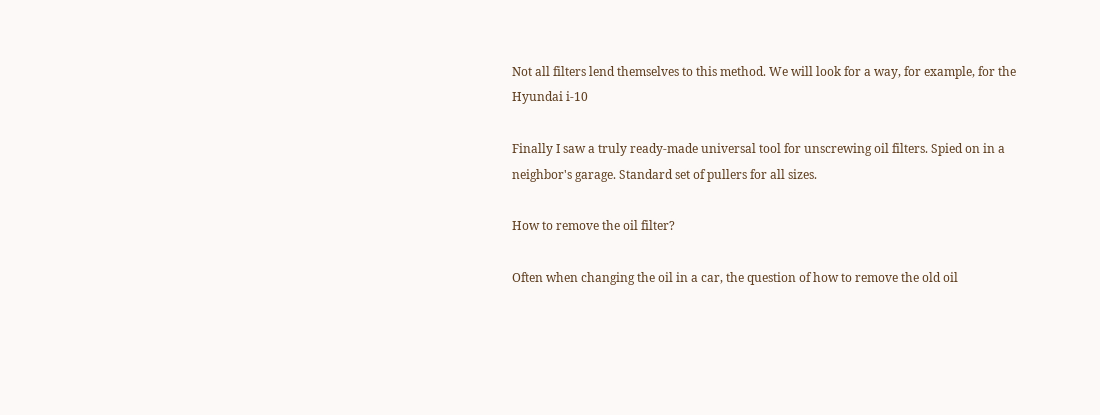Not all filters lend themselves to this method. We will look for a way, for example, for the Hyundai i-10

Finally I saw a truly ready-made universal tool for unscrewing oil filters. Spied on in a neighbor's garage. Standard set of pullers for all sizes.

How to remove the oil filter?

Often when changing the oil in a car, the question of how to remove the old oil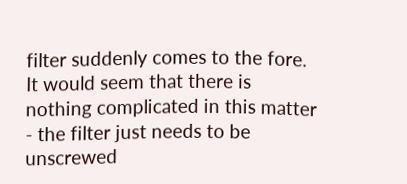filter suddenly comes to the fore. It would seem that there is nothing complicated in this matter - the filter just needs to be unscrewed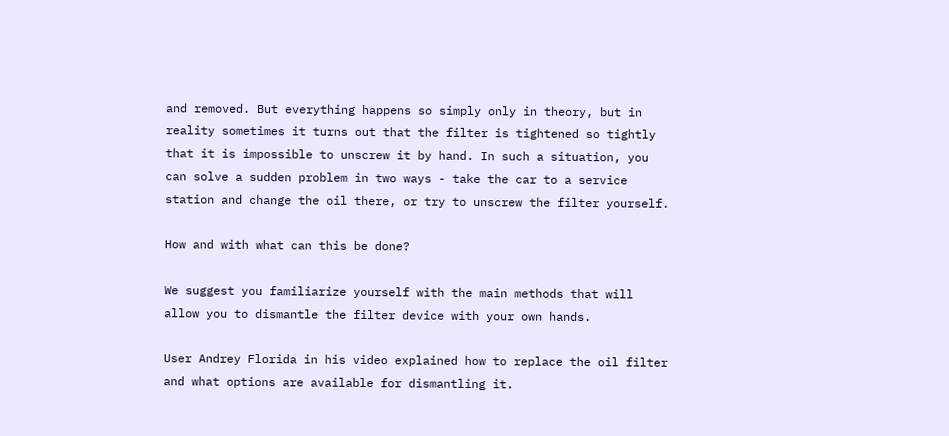and removed. But everything happens so simply only in theory, but in reality sometimes it turns out that the filter is tightened so tightly that it is impossible to unscrew it by hand. In such a situation, you can solve a sudden problem in two ways - take the car to a service station and change the oil there, or try to unscrew the filter yourself.

How and with what can this be done?

We suggest you familiarize yourself with the main methods that will allow you to dismantle the filter device with your own hands.

User Andrey Florida in his video explained how to replace the oil filter and what options are available for dismantling it.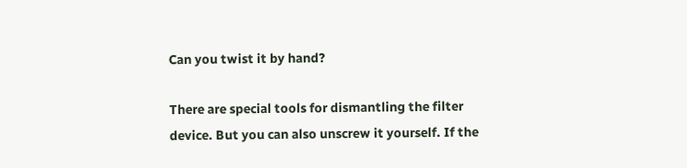Can you twist it by hand?

There are special tools for dismantling the filter device. But you can also unscrew it yourself. If the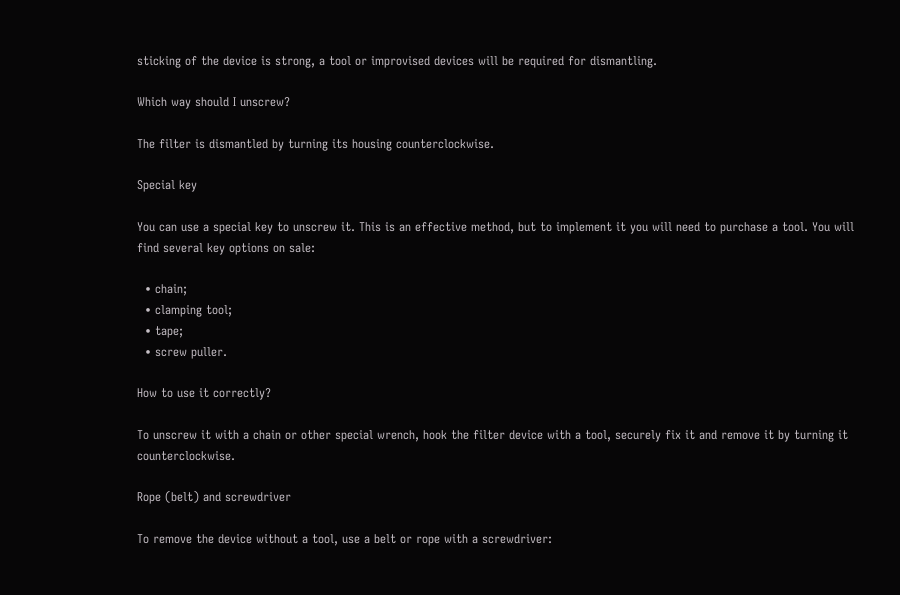sticking of the device is strong, a tool or improvised devices will be required for dismantling.

Which way should I unscrew?

The filter is dismantled by turning its housing counterclockwise.

Special key

You can use a special key to unscrew it. This is an effective method, but to implement it you will need to purchase a tool. You will find several key options on sale:

  • chain;
  • clamping tool;
  • tape;
  • screw puller.

How to use it correctly?

To unscrew it with a chain or other special wrench, hook the filter device with a tool, securely fix it and remove it by turning it counterclockwise.

Rope (belt) and screwdriver

To remove the device without a tool, use a belt or rope with a screwdriver: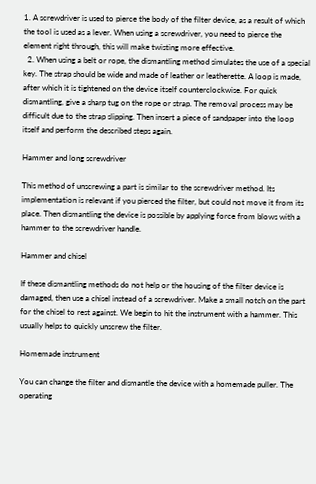1. A screwdriver is used to pierce the body of the filter device, as a result of which the tool is used as a lever. When using a screwdriver, you need to pierce the element right through, this will make twisting more effective.
  2. When using a belt or rope, the dismantling method simulates the use of a special key. The strap should be wide and made of leather or leatherette. A loop is made, after which it is tightened on the device itself counterclockwise. For quick dismantling, give a sharp tug on the rope or strap. The removal process may be difficult due to the strap slipping. Then insert a piece of sandpaper into the loop itself and perform the described steps again.

Hammer and long screwdriver

This method of unscrewing a part is similar to the screwdriver method. Its implementation is relevant if you pierced the filter, but could not move it from its place. Then dismantling the device is possible by applying force from blows with a hammer to the screwdriver handle.

Hammer and chisel

If these dismantling methods do not help or the housing of the filter device is damaged, then use a chisel instead of a screwdriver. Make a small notch on the part for the chisel to rest against. We begin to hit the instrument with a hammer. This usually helps to quickly unscrew the filter.

Homemade instrument

You can change the filter and dismantle the device with a homemade puller. The operating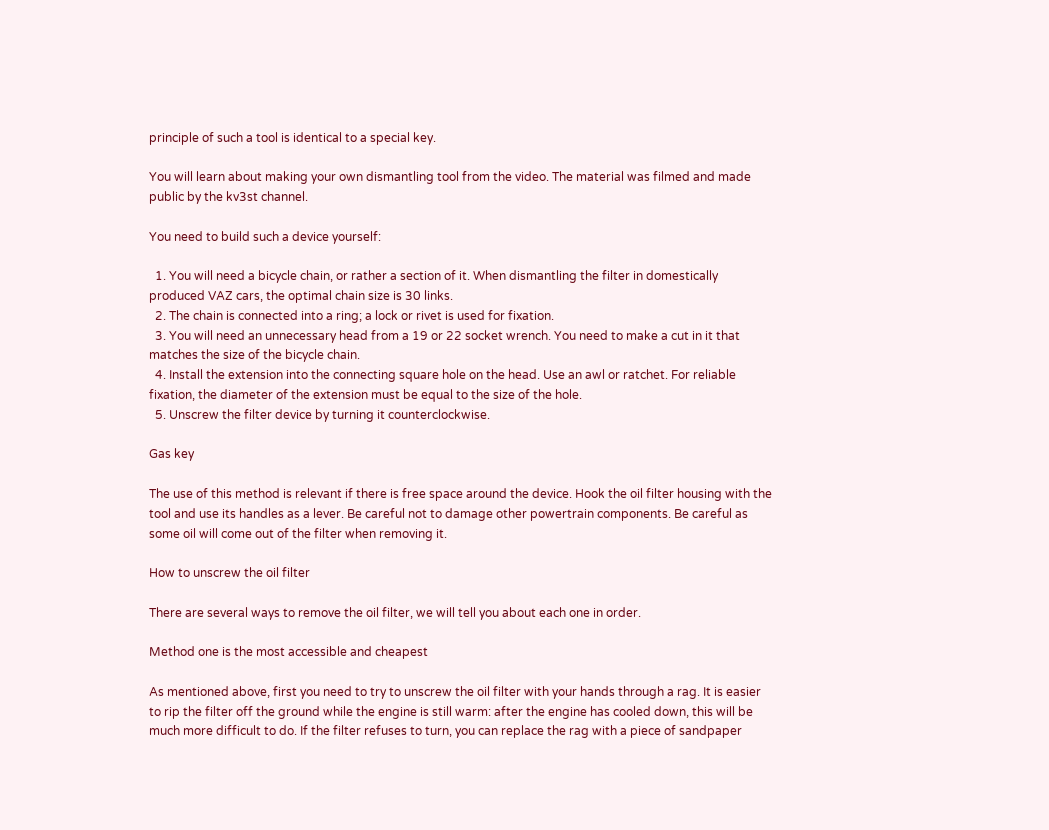principle of such a tool is identical to a special key.

You will learn about making your own dismantling tool from the video. The material was filmed and made public by the kv3st channel.

You need to build such a device yourself:

  1. You will need a bicycle chain, or rather a section of it. When dismantling the filter in domestically produced VAZ cars, the optimal chain size is 30 links.
  2. The chain is connected into a ring; a lock or rivet is used for fixation.
  3. You will need an unnecessary head from a 19 or 22 socket wrench. You need to make a cut in it that matches the size of the bicycle chain.
  4. Install the extension into the connecting square hole on the head. Use an awl or ratchet. For reliable fixation, the diameter of the extension must be equal to the size of the hole.
  5. Unscrew the filter device by turning it counterclockwise.

Gas key

The use of this method is relevant if there is free space around the device. Hook the oil filter housing with the tool and use its handles as a lever. Be careful not to damage other powertrain components. Be careful as some oil will come out of the filter when removing it.

How to unscrew the oil filter

There are several ways to remove the oil filter, we will tell you about each one in order.

Method one is the most accessible and cheapest

As mentioned above, first you need to try to unscrew the oil filter with your hands through a rag. It is easier to rip the filter off the ground while the engine is still warm: after the engine has cooled down, this will be much more difficult to do. If the filter refuses to turn, you can replace the rag with a piece of sandpaper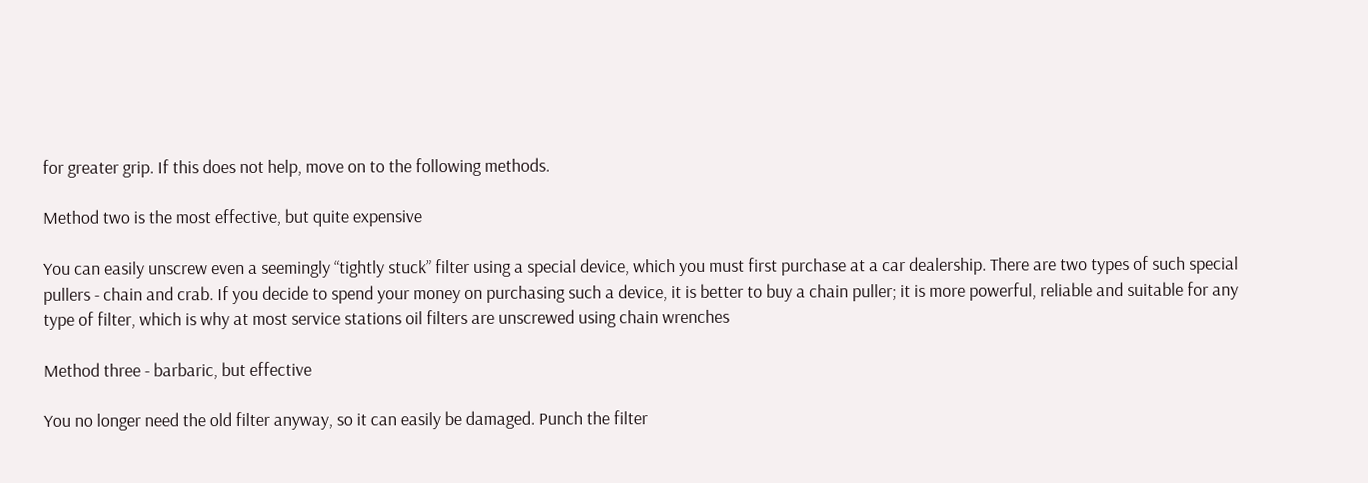for greater grip. If this does not help, move on to the following methods.

Method two is the most effective, but quite expensive

You can easily unscrew even a seemingly “tightly stuck” filter using a special device, which you must first purchase at a car dealership. There are two types of such special pullers - chain and crab. If you decide to spend your money on purchasing such a device, it is better to buy a chain puller; it is more powerful, reliable and suitable for any type of filter, which is why at most service stations oil filters are unscrewed using chain wrenches

Method three - barbaric, but effective

You no longer need the old filter anyway, so it can easily be damaged. Punch the filter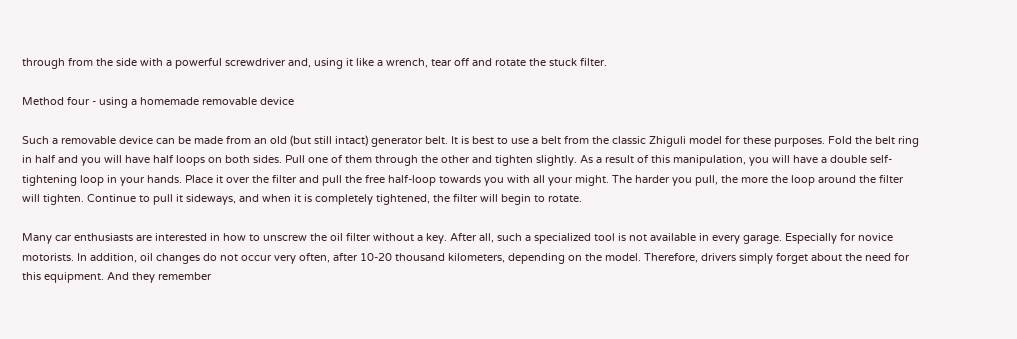through from the side with a powerful screwdriver and, using it like a wrench, tear off and rotate the stuck filter.

Method four - using a homemade removable device

Such a removable device can be made from an old (but still intact) generator belt. It is best to use a belt from the classic Zhiguli model for these purposes. Fold the belt ring in half and you will have half loops on both sides. Pull one of them through the other and tighten slightly. As a result of this manipulation, you will have a double self-tightening loop in your hands. Place it over the filter and pull the free half-loop towards you with all your might. The harder you pull, the more the loop around the filter will tighten. Continue to pull it sideways, and when it is completely tightened, the filter will begin to rotate.

Many car enthusiasts are interested in how to unscrew the oil filter without a key. After all, such a specialized tool is not available in every garage. Especially for novice motorists. In addition, oil changes do not occur very often, after 10-20 thousand kilometers, depending on the model. Therefore, drivers simply forget about the need for this equipment. And they remember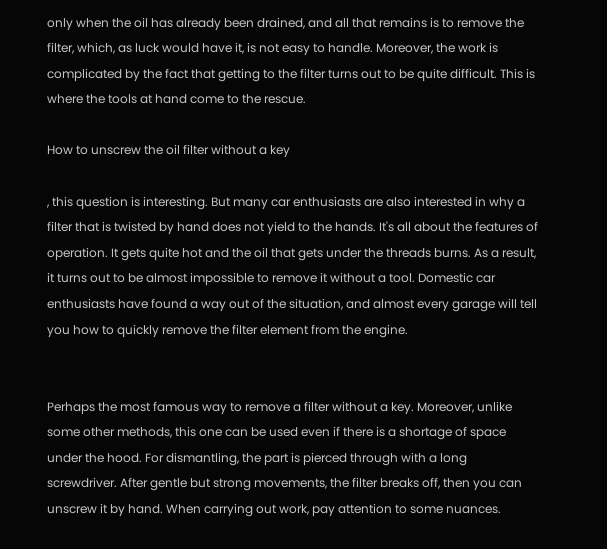only when the oil has already been drained, and all that remains is to remove the filter, which, as luck would have it, is not easy to handle. Moreover, the work is complicated by the fact that getting to the filter turns out to be quite difficult. This is where the tools at hand come to the rescue.

How to unscrew the oil filter without a key

, this question is interesting. But many car enthusiasts are also interested in why a filter that is twisted by hand does not yield to the hands. It's all about the features of operation. It gets quite hot and the oil that gets under the threads burns. As a result, it turns out to be almost impossible to remove it without a tool. Domestic car enthusiasts have found a way out of the situation, and almost every garage will tell you how to quickly remove the filter element from the engine.


Perhaps the most famous way to remove a filter without a key. Moreover, unlike some other methods, this one can be used even if there is a shortage of space under the hood. For dismantling, the part is pierced through with a long screwdriver. After gentle but strong movements, the filter breaks off, then you can unscrew it by hand. When carrying out work, pay attention to some nuances.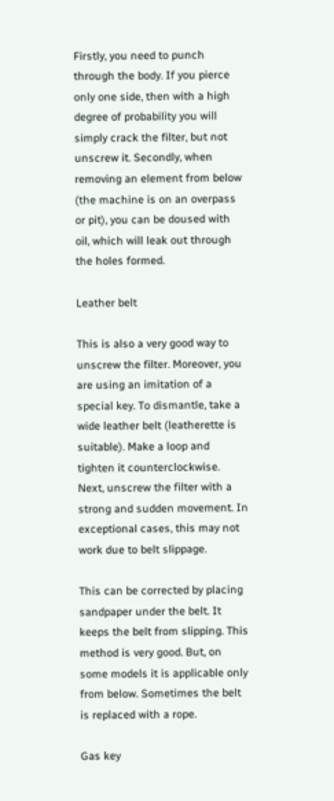Firstly, you need to punch through the body. If you pierce only one side, then with a high degree of probability you will simply crack the filter, but not unscrew it. Secondly, when removing an element from below (the machine is on an overpass or pit), you can be doused with oil, which will leak out through the holes formed.

Leather belt

This is also a very good way to unscrew the filter. Moreover, you are using an imitation of a special key. To dismantle, take a wide leather belt (leatherette is suitable). Make a loop and tighten it counterclockwise. Next, unscrew the filter with a strong and sudden movement. In exceptional cases, this may not work due to belt slippage.

This can be corrected by placing sandpaper under the belt. It keeps the belt from slipping. This method is very good. But, on some models it is applicable only from below. Sometimes the belt is replaced with a rope.

Gas key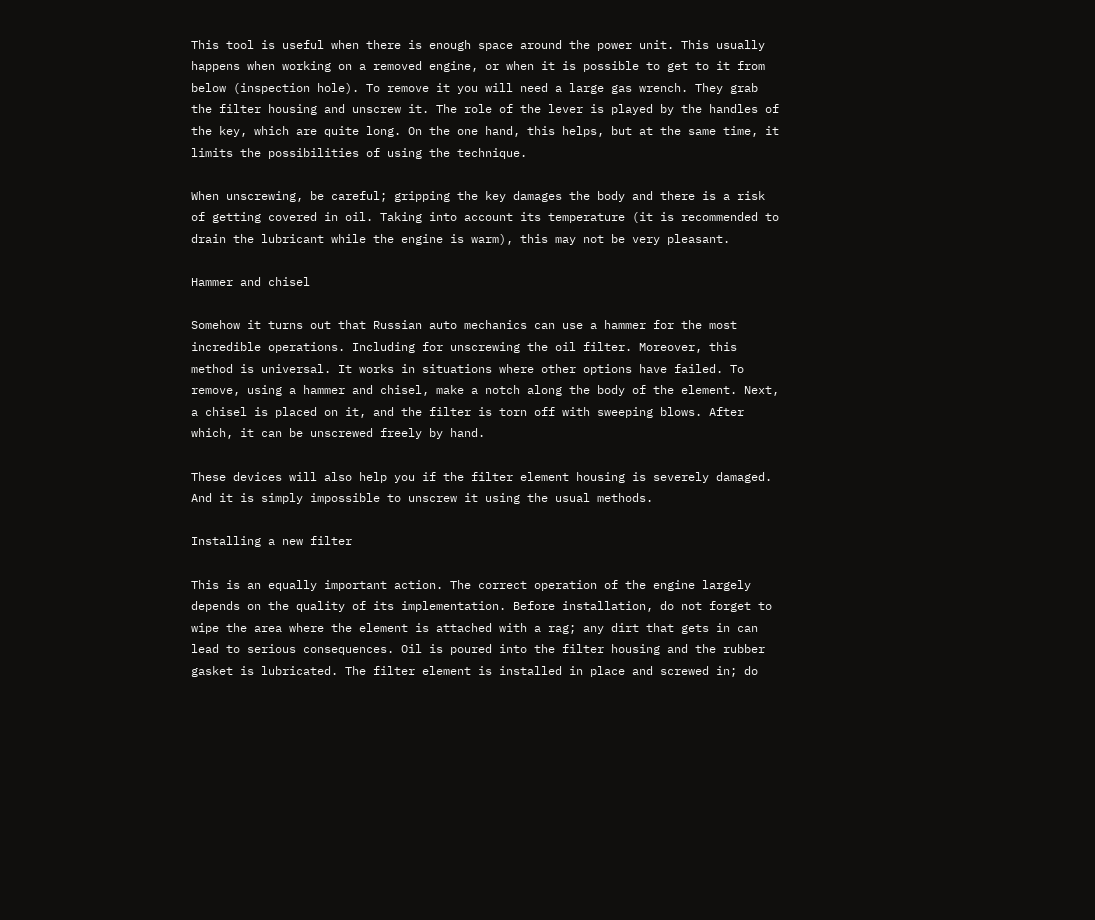This tool is useful when there is enough space around the power unit. This usually happens when working on a removed engine, or when it is possible to get to it from below (inspection hole). To remove it you will need a large gas wrench. They grab the filter housing and unscrew it. The role of the lever is played by the handles of the key, which are quite long. On the one hand, this helps, but at the same time, it limits the possibilities of using the technique.

When unscrewing, be careful; gripping the key damages the body and there is a risk of getting covered in oil. Taking into account its temperature (it is recommended to drain the lubricant while the engine is warm), this may not be very pleasant.

Hammer and chisel

Somehow it turns out that Russian auto mechanics can use a hammer for the most incredible operations. Including for unscrewing the oil filter. Moreover, this method is universal. It works in situations where other options have failed. To remove, using a hammer and chisel, make a notch along the body of the element. Next, a chisel is placed on it, and the filter is torn off with sweeping blows. After which, it can be unscrewed freely by hand.

These devices will also help you if the filter element housing is severely damaged. And it is simply impossible to unscrew it using the usual methods.

Installing a new filter

This is an equally important action. The correct operation of the engine largely depends on the quality of its implementation. Before installation, do not forget to wipe the area where the element is attached with a rag; any dirt that gets in can lead to serious consequences. Oil is poured into the filter housing and the rubber gasket is lubricated. The filter element is installed in place and screwed in; do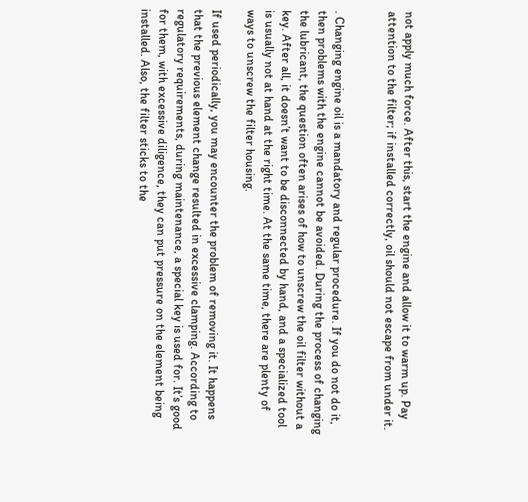not apply much force. After this, start the engine and allow it to warm up. Pay attention to the filter; if installed correctly, oil should not escape from under it.


. Changing engine oil is a mandatory and regular procedure. If you do not do it, then problems with the engine cannot be avoided. During the process of changing the lubricant, the question often arises of how to unscrew the oil filter without a key. After all, it doesn’t want to be disconnected by hand, and a specialized tool is usually not at hand at the right time. At the same time, there are plenty of ways to unscrew the filter housing.

If used periodically, you may encounter the problem of removing it. It happens that the previous element change resulted in excessive clamping. According to regulatory requirements, during maintenance, a special key is used for. It’s good for them, with excessive diligence, they can put pressure on the element being installed. Also, the filter sticks to the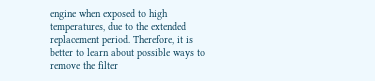engine when exposed to high temperatures, due to the extended replacement period. Therefore, it is better to learn about possible ways to remove the filter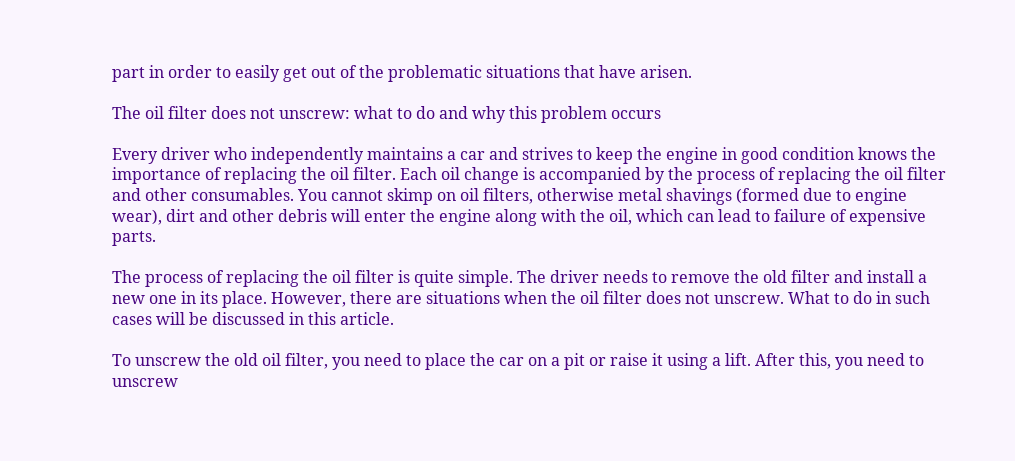part in order to easily get out of the problematic situations that have arisen.

The oil filter does not unscrew: what to do and why this problem occurs

Every driver who independently maintains a car and strives to keep the engine in good condition knows the importance of replacing the oil filter. Each oil change is accompanied by the process of replacing the oil filter and other consumables. You cannot skimp on oil filters, otherwise metal shavings (formed due to engine wear), dirt and other debris will enter the engine along with the oil, which can lead to failure of expensive parts.

The process of replacing the oil filter is quite simple. The driver needs to remove the old filter and install a new one in its place. However, there are situations when the oil filter does not unscrew. What to do in such cases will be discussed in this article.

To unscrew the old oil filter, you need to place the car on a pit or raise it using a lift. After this, you need to unscrew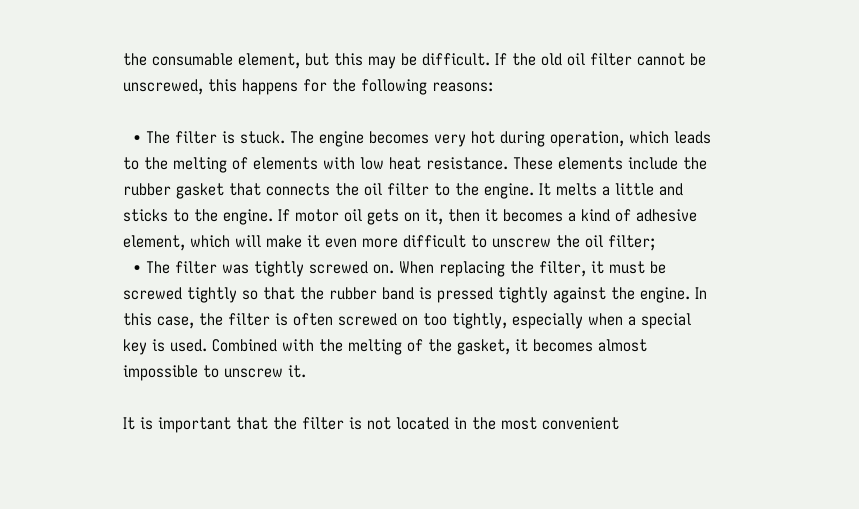the consumable element, but this may be difficult. If the old oil filter cannot be unscrewed, this happens for the following reasons:

  • The filter is stuck. The engine becomes very hot during operation, which leads to the melting of elements with low heat resistance. These elements include the rubber gasket that connects the oil filter to the engine. It melts a little and sticks to the engine. If motor oil gets on it, then it becomes a kind of adhesive element, which will make it even more difficult to unscrew the oil filter;
  • The filter was tightly screwed on. When replacing the filter, it must be screwed tightly so that the rubber band is pressed tightly against the engine. In this case, the filter is often screwed on too tightly, especially when a special key is used. Combined with the melting of the gasket, it becomes almost impossible to unscrew it.

It is important that the filter is not located in the most convenient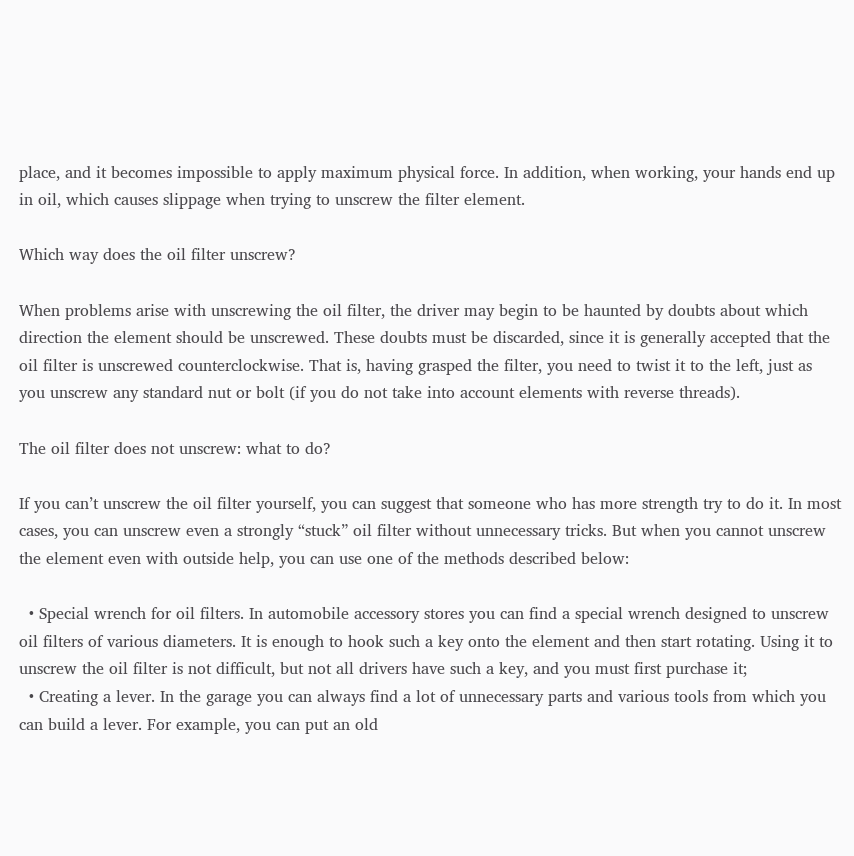place, and it becomes impossible to apply maximum physical force. In addition, when working, your hands end up in oil, which causes slippage when trying to unscrew the filter element.

Which way does the oil filter unscrew?

When problems arise with unscrewing the oil filter, the driver may begin to be haunted by doubts about which direction the element should be unscrewed. These doubts must be discarded, since it is generally accepted that the oil filter is unscrewed counterclockwise. That is, having grasped the filter, you need to twist it to the left, just as you unscrew any standard nut or bolt (if you do not take into account elements with reverse threads).

The oil filter does not unscrew: what to do?

If you can’t unscrew the oil filter yourself, you can suggest that someone who has more strength try to do it. In most cases, you can unscrew even a strongly “stuck” oil filter without unnecessary tricks. But when you cannot unscrew the element even with outside help, you can use one of the methods described below:

  • Special wrench for oil filters. In automobile accessory stores you can find a special wrench designed to unscrew oil filters of various diameters. It is enough to hook such a key onto the element and then start rotating. Using it to unscrew the oil filter is not difficult, but not all drivers have such a key, and you must first purchase it;
  • Creating a lever. In the garage you can always find a lot of unnecessary parts and various tools from which you can build a lever. For example, you can put an old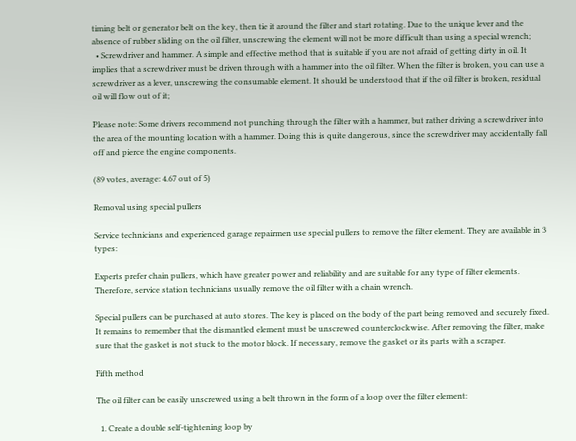timing belt or generator belt on the key, then tie it around the filter and start rotating. Due to the unique lever and the absence of rubber sliding on the oil filter, unscrewing the element will not be more difficult than using a special wrench;
  • Screwdriver and hammer. A simple and effective method that is suitable if you are not afraid of getting dirty in oil. It implies that a screwdriver must be driven through with a hammer into the oil filter. When the filter is broken, you can use a screwdriver as a lever, unscrewing the consumable element. It should be understood that if the oil filter is broken, residual oil will flow out of it;

Please note: Some drivers recommend not punching through the filter with a hammer, but rather driving a screwdriver into the area of the mounting location with a hammer. Doing this is quite dangerous, since the screwdriver may accidentally fall off and pierce the engine components.

(89 votes, average: 4.67 out of 5)

Removal using special pullers

Service technicians and experienced garage repairmen use special pullers to remove the filter element. They are available in 3 types:

Experts prefer chain pullers, which have greater power and reliability and are suitable for any type of filter elements. Therefore, service station technicians usually remove the oil filter with a chain wrench.

Special pullers can be purchased at auto stores. The key is placed on the body of the part being removed and securely fixed. It remains to remember that the dismantled element must be unscrewed counterclockwise. After removing the filter, make sure that the gasket is not stuck to the motor block. If necessary, remove the gasket or its parts with a scraper.

Fifth method

The oil filter can be easily unscrewed using a belt thrown in the form of a loop over the filter element:

  1. Create a double self-tightening loop by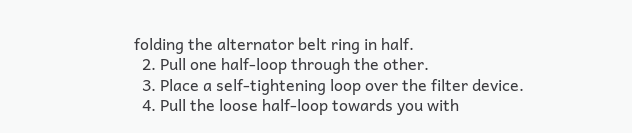folding the alternator belt ring in half.
  2. Pull one half-loop through the other.
  3. Place a self-tightening loop over the filter device.
  4. Pull the loose half-loop towards you with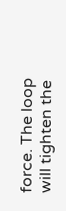force. The loop will tighten the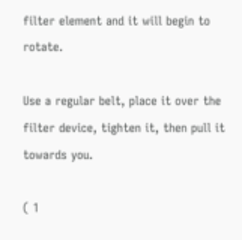filter element and it will begin to rotate.

Use a regular belt, place it over the filter device, tighten it, then pull it towards you.

( 1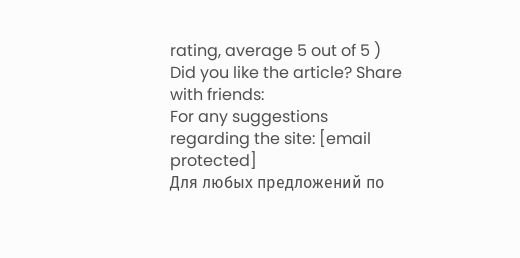rating, average 5 out of 5 )
Did you like the article? Share with friends:
For any suggestions regarding the site: [email protected]
Для любых предложений по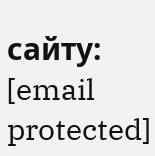сайту: [email protected]